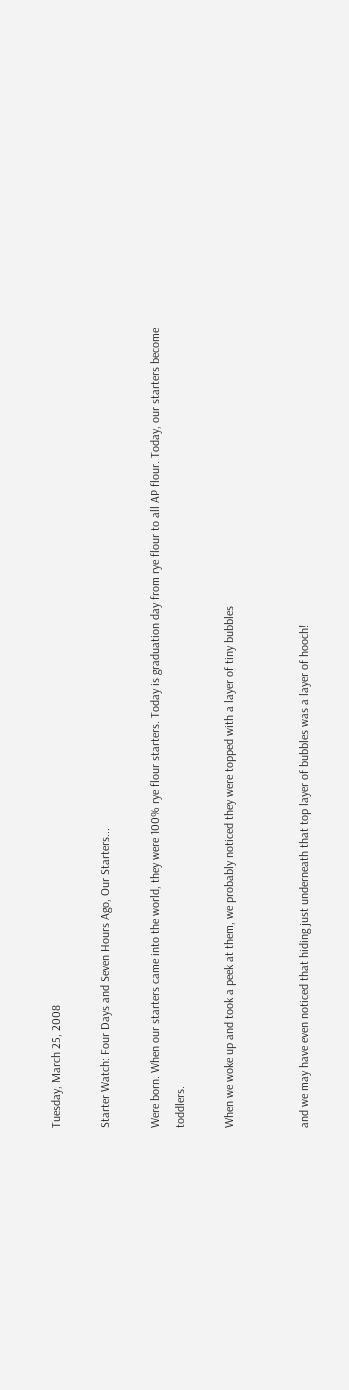Tuesday, March 25, 2008

Starter Watch: Four Days and Seven Hours Ago, Our Starters...

Were born. When our starters came into the world, they were 100% rye flour starters. Today is graduation day from rye flour to all AP flour. Today, our starters become toddlers.

When we woke up and took a peek at them, we probably noticed they were topped with a layer of tiny bubbles


and we may have even noticed that hiding just underneath that top layer of bubbles was a layer of hooch!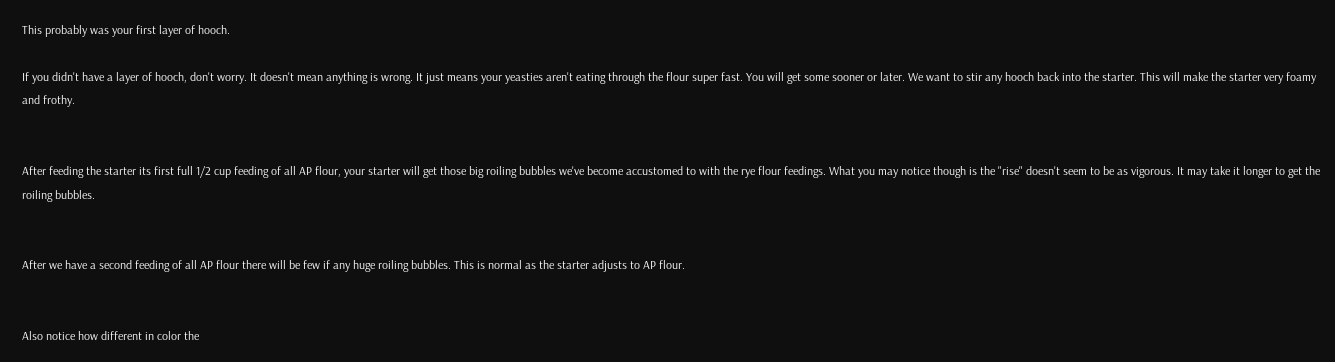This probably was your first layer of hooch.

If you didn't have a layer of hooch, don't worry. It doesn't mean anything is wrong. It just means your yeasties aren't eating through the flour super fast. You will get some sooner or later. We want to stir any hooch back into the starter. This will make the starter very foamy and frothy.


After feeding the starter its first full 1/2 cup feeding of all AP flour, your starter will get those big roiling bubbles we've become accustomed to with the rye flour feedings. What you may notice though is the "rise" doesn't seem to be as vigorous. It may take it longer to get the roiling bubbles.


After we have a second feeding of all AP flour there will be few if any huge roiling bubbles. This is normal as the starter adjusts to AP flour.


Also notice how different in color the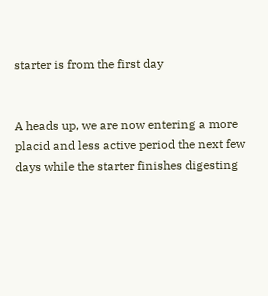starter is from the first day


A heads up, we are now entering a more placid and less active period the next few days while the starter finishes digesting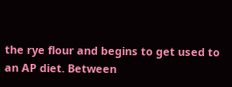the rye flour and begins to get used to an AP diet. Between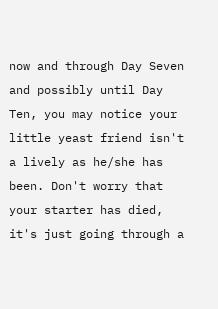now and through Day Seven and possibly until Day Ten, you may notice your little yeast friend isn't a lively as he/she has been. Don't worry that your starter has died, it's just going through a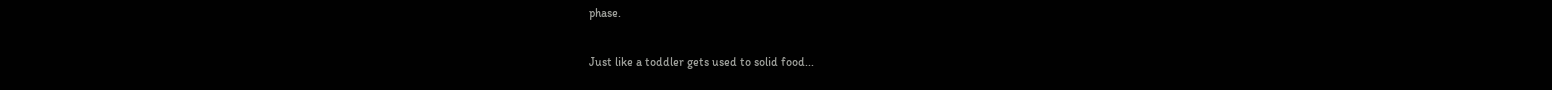phase.

Just like a toddler gets used to solid food...